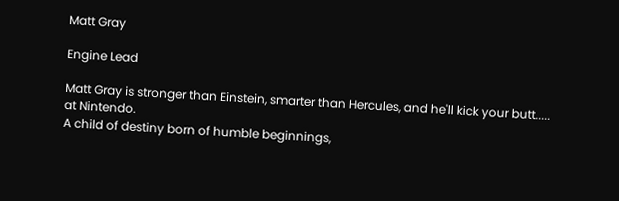Matt Gray

Engine Lead

Matt Gray is stronger than Einstein, smarter than Hercules, and he'll kick your butt..... at Nintendo.
A child of destiny born of humble beginnings,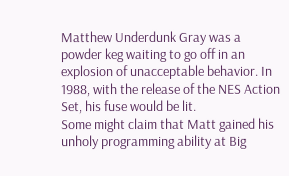Matthew Underdunk Gray was a powder keg waiting to go off in an explosion of unacceptable behavior. In 1988, with the release of the NES Action Set, his fuse would be lit.
Some might claim that Matt gained his unholy programming ability at Big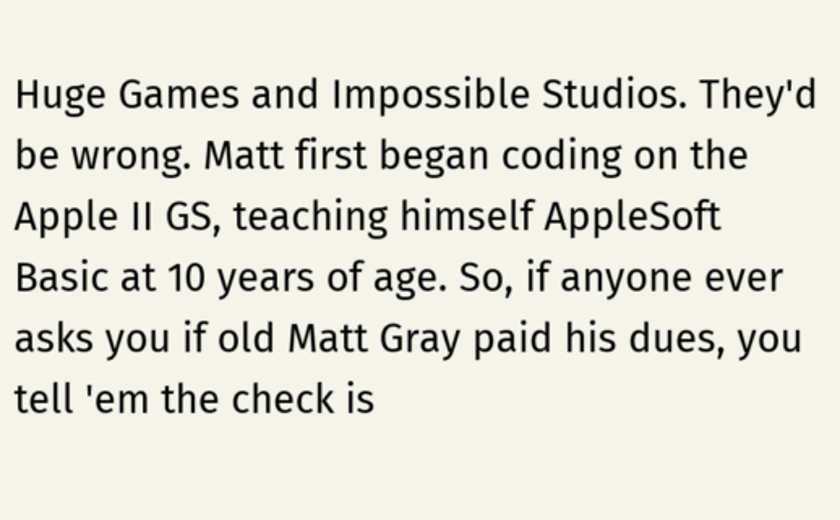Huge Games and Impossible Studios. They'd be wrong. Matt first began coding on the Apple II GS, teaching himself AppleSoft Basic at 10 years of age. So, if anyone ever asks you if old Matt Gray paid his dues, you tell 'em the check is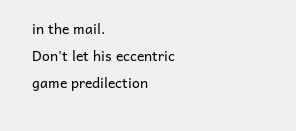in the mail.
Don't let his eccentric game predilection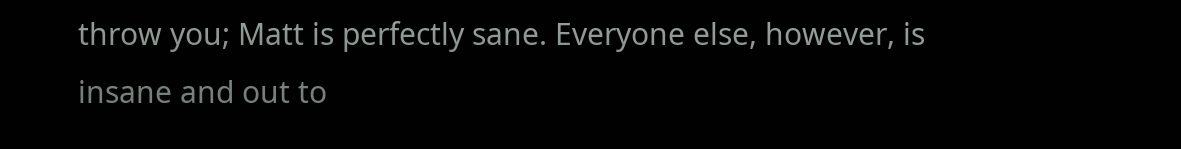throw you; Matt is perfectly sane. Everyone else, however, is insane and out to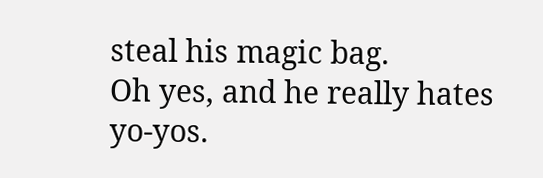steal his magic bag.
Oh yes, and he really hates yo-yos.